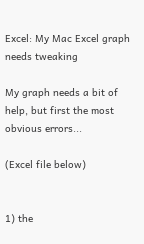Excel: My Mac Excel graph needs tweaking

My graph needs a bit of help, but first the most obvious errors...

(Excel file below)


1) the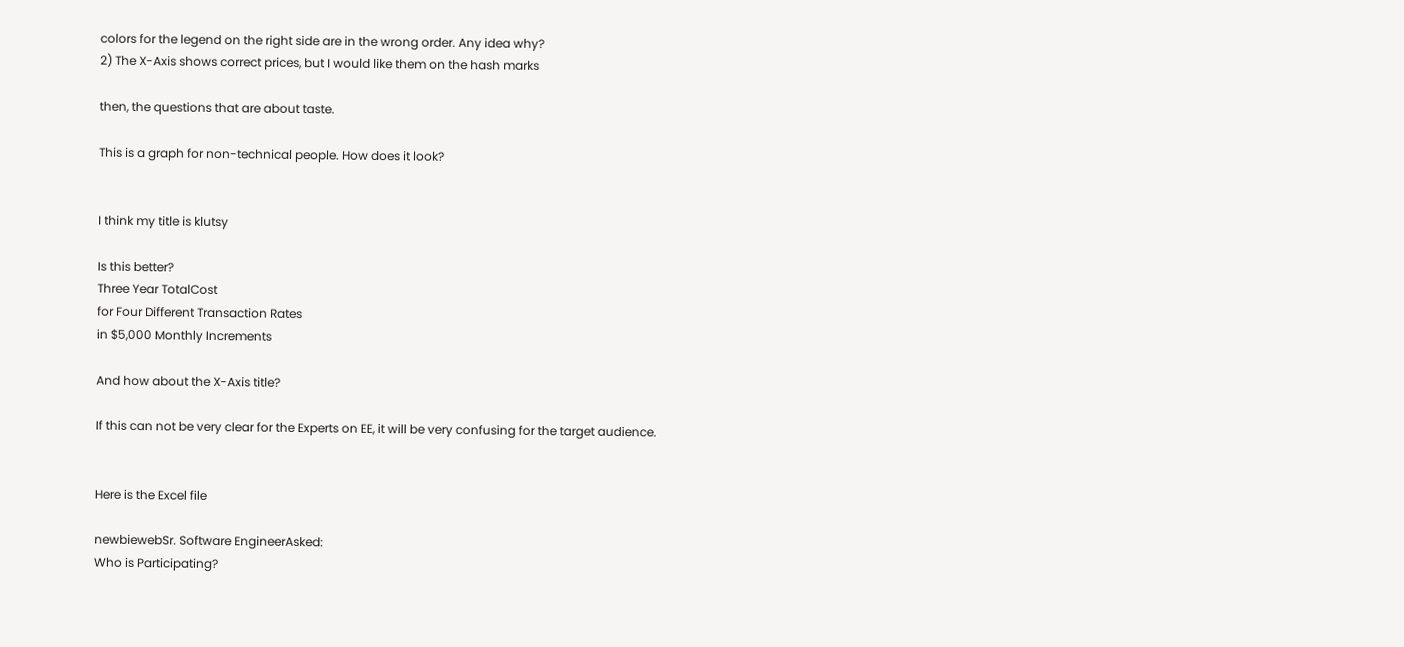colors for the legend on the right side are in the wrong order. Any idea why?
2) The X-Axis shows correct prices, but I would like them on the hash marks

then, the questions that are about taste.

This is a graph for non-technical people. How does it look?


I think my title is klutsy

Is this better?
Three Year TotalCost
for Four Different Transaction Rates
in $5,000 Monthly Increments

And how about the X-Axis title?

If this can not be very clear for the Experts on EE, it will be very confusing for the target audience.


Here is the Excel file

newbiewebSr. Software EngineerAsked:
Who is Participating?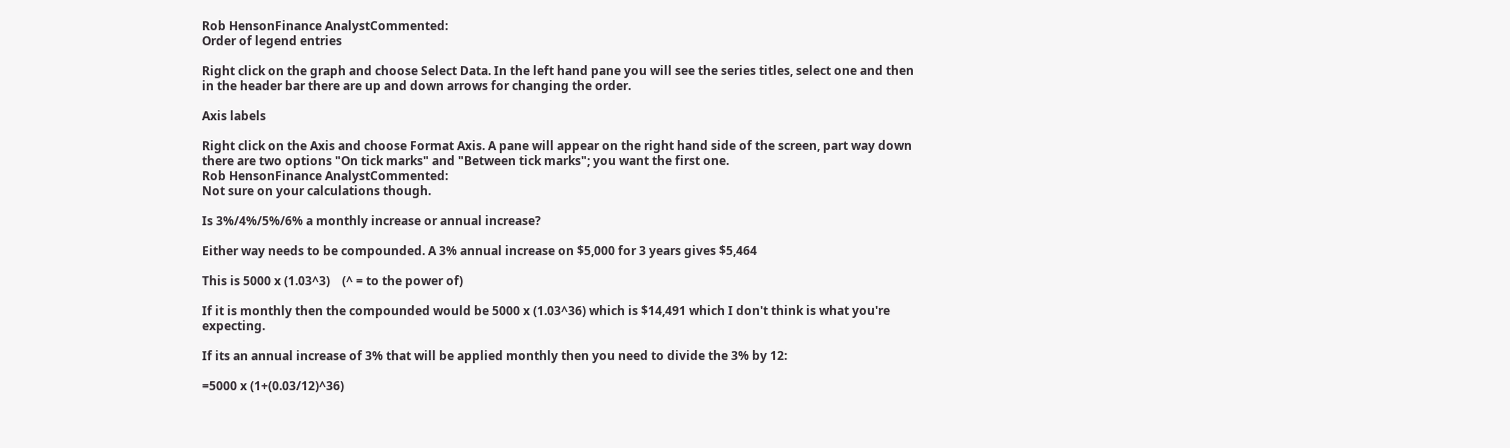Rob HensonFinance AnalystCommented:
Order of legend entries

Right click on the graph and choose Select Data. In the left hand pane you will see the series titles, select one and then in the header bar there are up and down arrows for changing the order.

Axis labels

Right click on the Axis and choose Format Axis. A pane will appear on the right hand side of the screen, part way down there are two options "On tick marks" and "Between tick marks"; you want the first one.
Rob HensonFinance AnalystCommented:
Not sure on your calculations though.

Is 3%/4%/5%/6% a monthly increase or annual increase?

Either way needs to be compounded. A 3% annual increase on $5,000 for 3 years gives $5,464

This is 5000 x (1.03^3)    (^ = to the power of)

If it is monthly then the compounded would be 5000 x (1.03^36) which is $14,491 which I don't think is what you're expecting.

If its an annual increase of 3% that will be applied monthly then you need to divide the 3% by 12:

=5000 x (1+(0.03/12)^36)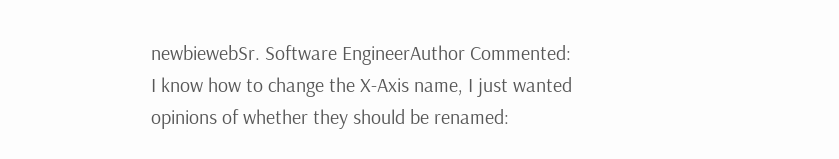newbiewebSr. Software EngineerAuthor Commented:
I know how to change the X-Axis name, I just wanted opinions of whether they should be renamed: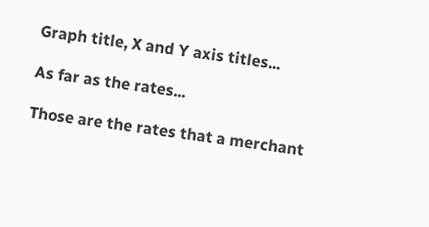Graph title, X and Y axis titles...

As far as the rates...

Those are the rates that a merchant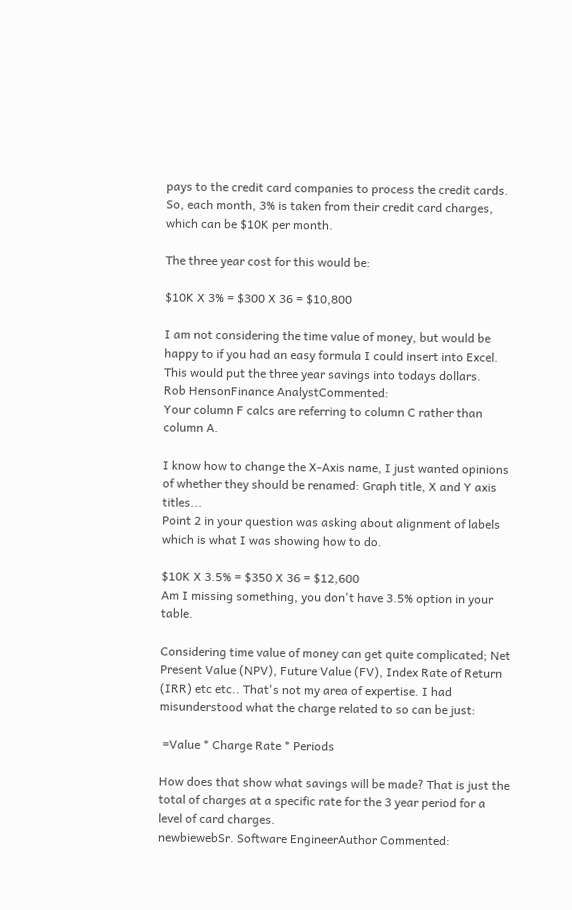pays to the credit card companies to process the credit cards. So, each month, 3% is taken from their credit card charges, which can be $10K per month.

The three year cost for this would be:

$10K X 3% = $300 X 36 = $10,800

I am not considering the time value of money, but would be happy to if you had an easy formula I could insert into Excel. This would put the three year savings into todays dollars.
Rob HensonFinance AnalystCommented:
Your column F calcs are referring to column C rather than column A.

I know how to change the X-Axis name, I just wanted opinions of whether they should be renamed: Graph title, X and Y axis titles...
Point 2 in your question was asking about alignment of labels which is what I was showing how to do.

$10K X 3.5% = $350 X 36 = $12,600
Am I missing something, you don't have 3.5% option in your table.

Considering time value of money can get quite complicated; Net Present Value (NPV), Future Value (FV), Index Rate of Return (IRR) etc etc.. That's not my area of expertise. I had misunderstood what the charge related to so can be just:

 =Value * Charge Rate * Periods

How does that show what savings will be made? That is just the total of charges at a specific rate for the 3 year period for a level of card charges.
newbiewebSr. Software EngineerAuthor Commented: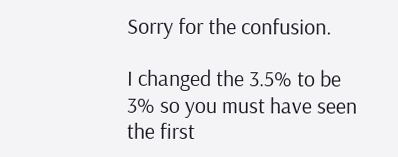Sorry for the confusion.

I changed the 3.5% to be 3% so you must have seen the first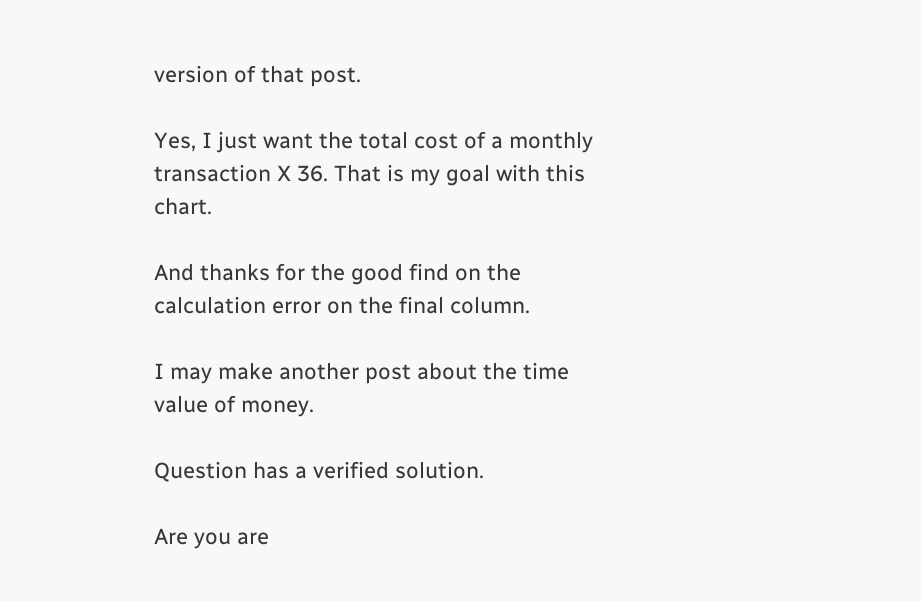version of that post.

Yes, I just want the total cost of a monthly transaction X 36. That is my goal with this chart.

And thanks for the good find on the calculation error on the final column.

I may make another post about the time value of money.

Question has a verified solution.

Are you are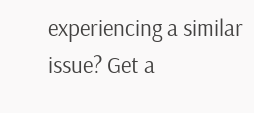experiencing a similar issue? Get a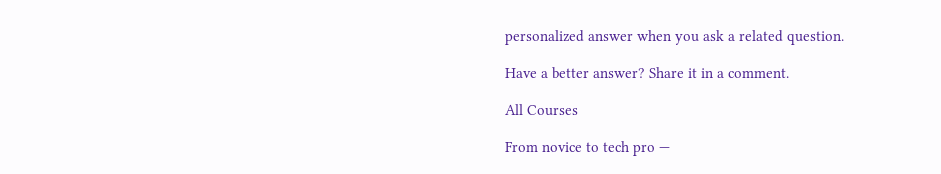personalized answer when you ask a related question.

Have a better answer? Share it in a comment.

All Courses

From novice to tech pro —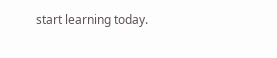start learning today.